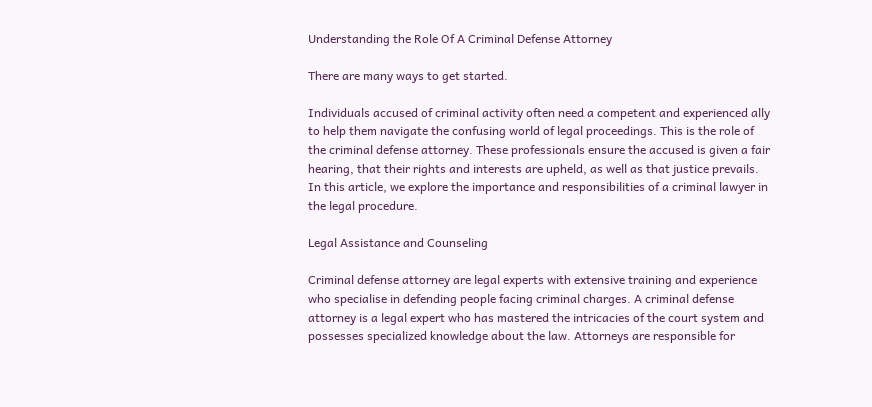Understanding the Role Of A Criminal Defense Attorney

There are many ways to get started.

Individuals accused of criminal activity often need a competent and experienced ally to help them navigate the confusing world of legal proceedings. This is the role of the criminal defense attorney. These professionals ensure the accused is given a fair hearing, that their rights and interests are upheld, as well as that justice prevails. In this article, we explore the importance and responsibilities of a criminal lawyer in the legal procedure.

Legal Assistance and Counseling

Criminal defense attorney are legal experts with extensive training and experience who specialise in defending people facing criminal charges. A criminal defense attorney is a legal expert who has mastered the intricacies of the court system and possesses specialized knowledge about the law. Attorneys are responsible for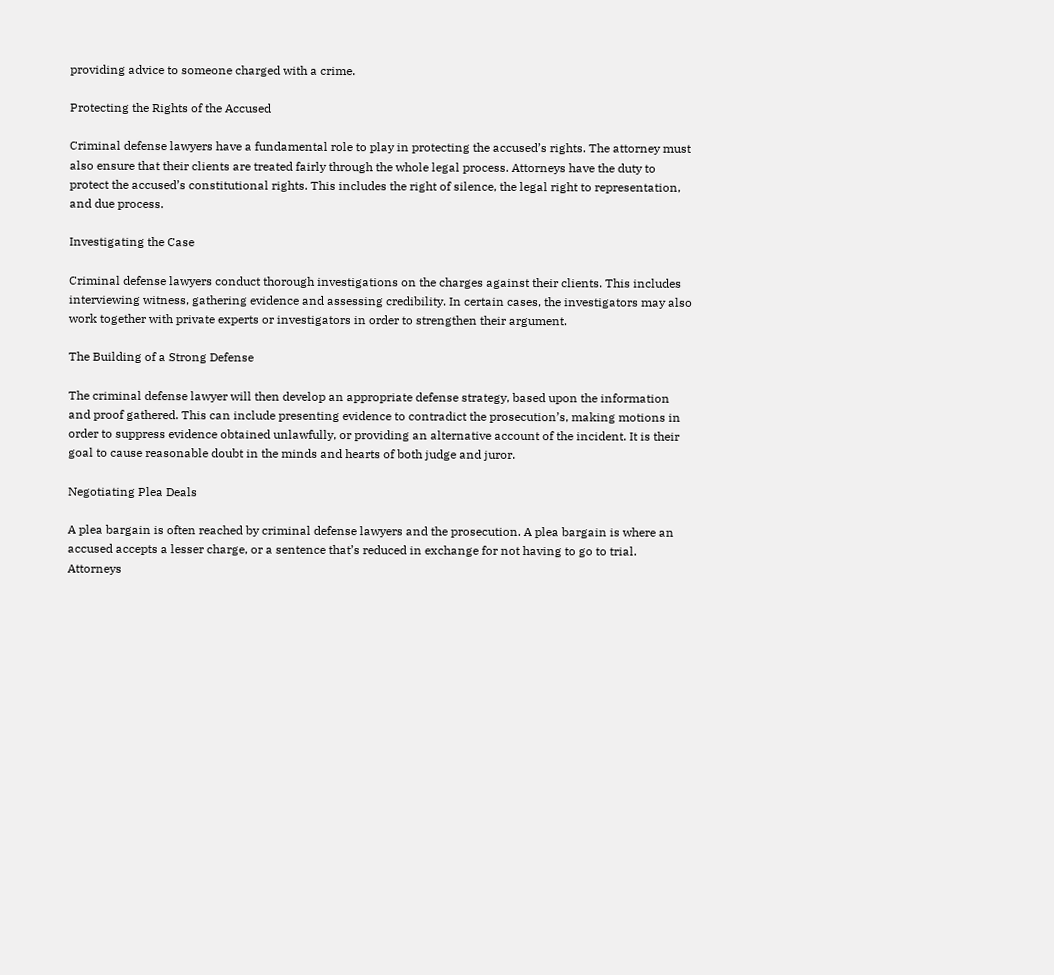providing advice to someone charged with a crime.

Protecting the Rights of the Accused

Criminal defense lawyers have a fundamental role to play in protecting the accused’s rights. The attorney must also ensure that their clients are treated fairly through the whole legal process. Attorneys have the duty to protect the accused’s constitutional rights. This includes the right of silence, the legal right to representation, and due process.

Investigating the Case

Criminal defense lawyers conduct thorough investigations on the charges against their clients. This includes interviewing witness, gathering evidence and assessing credibility. In certain cases, the investigators may also work together with private experts or investigators in order to strengthen their argument.

The Building of a Strong Defense

The criminal defense lawyer will then develop an appropriate defense strategy, based upon the information and proof gathered. This can include presenting evidence to contradict the prosecution’s, making motions in order to suppress evidence obtained unlawfully, or providing an alternative account of the incident. It is their goal to cause reasonable doubt in the minds and hearts of both judge and juror.

Negotiating Plea Deals

A plea bargain is often reached by criminal defense lawyers and the prosecution. A plea bargain is where an accused accepts a lesser charge, or a sentence that’s reduced in exchange for not having to go to trial. Attorneys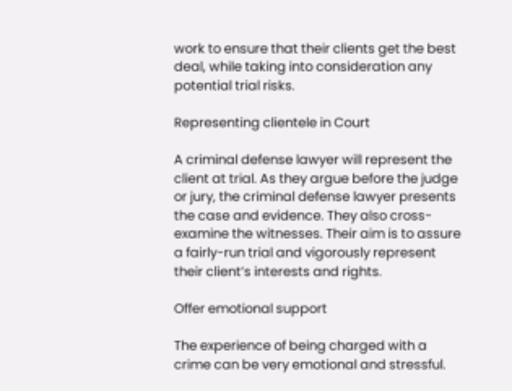work to ensure that their clients get the best deal, while taking into consideration any potential trial risks.

Representing clientele in Court

A criminal defense lawyer will represent the client at trial. As they argue before the judge or jury, the criminal defense lawyer presents the case and evidence. They also cross-examine the witnesses. Their aim is to assure a fairly-run trial and vigorously represent their client’s interests and rights.

Offer emotional support

The experience of being charged with a crime can be very emotional and stressful.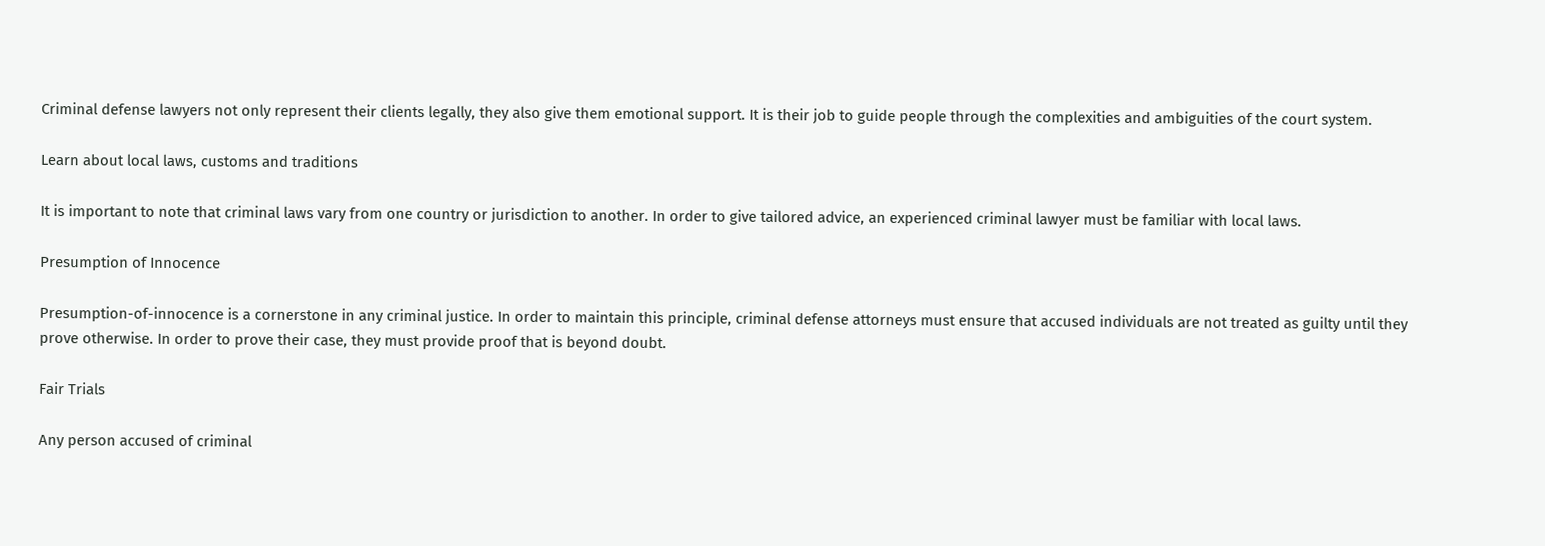Criminal defense lawyers not only represent their clients legally, they also give them emotional support. It is their job to guide people through the complexities and ambiguities of the court system.

Learn about local laws, customs and traditions

It is important to note that criminal laws vary from one country or jurisdiction to another. In order to give tailored advice, an experienced criminal lawyer must be familiar with local laws.

Presumption of Innocence

Presumption-of-innocence is a cornerstone in any criminal justice. In order to maintain this principle, criminal defense attorneys must ensure that accused individuals are not treated as guilty until they prove otherwise. In order to prove their case, they must provide proof that is beyond doubt.

Fair Trials

Any person accused of criminal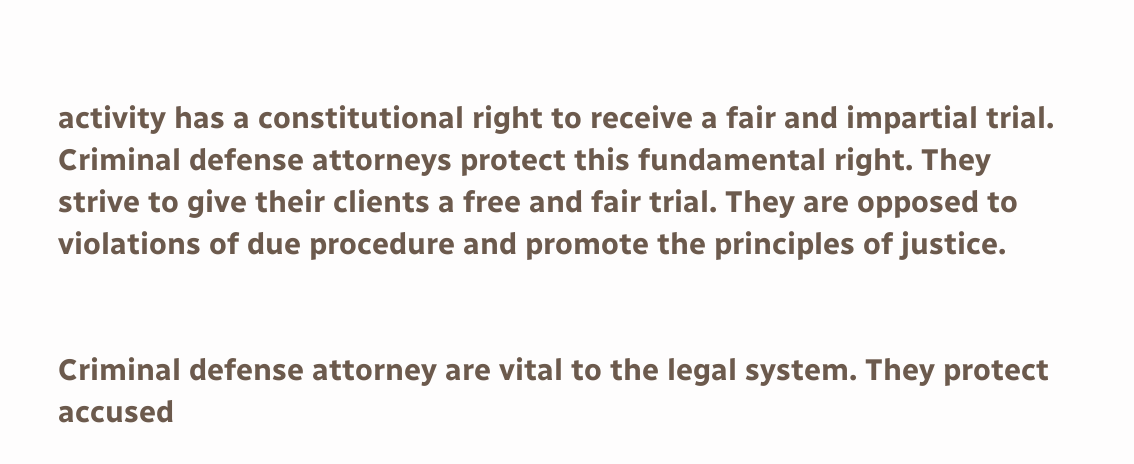activity has a constitutional right to receive a fair and impartial trial. Criminal defense attorneys protect this fundamental right. They strive to give their clients a free and fair trial. They are opposed to violations of due procedure and promote the principles of justice.


Criminal defense attorney are vital to the legal system. They protect accused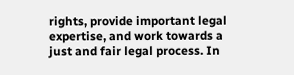rights, provide important legal expertise, and work towards a just and fair legal process. In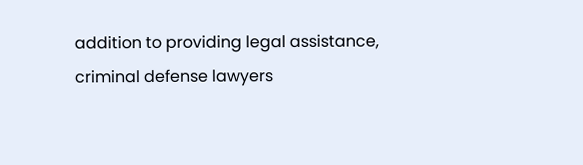addition to providing legal assistance, criminal defense lawyers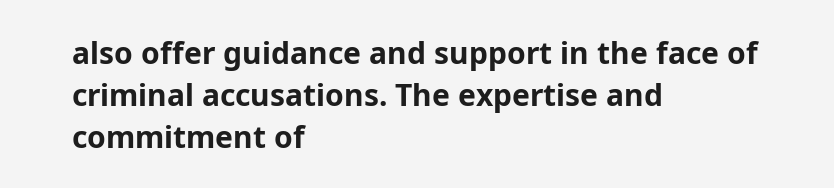also offer guidance and support in the face of criminal accusations. The expertise and commitment of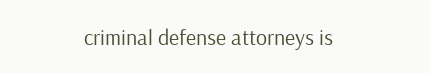criminal defense attorneys is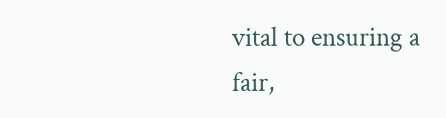vital to ensuring a fair,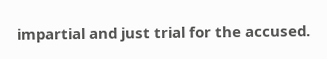impartial and just trial for the accused.